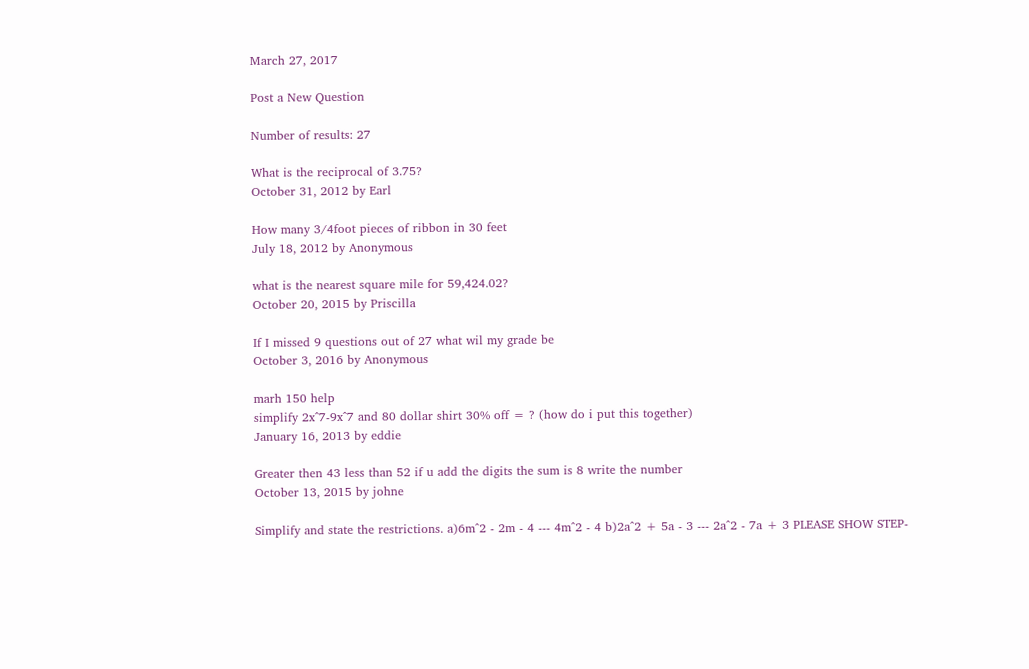March 27, 2017

Post a New Question

Number of results: 27

What is the reciprocal of 3.75?
October 31, 2012 by Earl

How many 3/4foot pieces of ribbon in 30 feet
July 18, 2012 by Anonymous

what is the nearest square mile for 59,424.02?
October 20, 2015 by Priscilla

If I missed 9 questions out of 27 what wil my grade be
October 3, 2016 by Anonymous

marh 150 help
simplify 2x^7-9x^7 and 80 dollar shirt 30% off = ? (how do i put this together)
January 16, 2013 by eddie

Greater then 43 less than 52 if u add the digits the sum is 8 write the number
October 13, 2015 by johne

Simplify and state the restrictions. a)6m^2 - 2m - 4 --- 4m^2 - 4 b)2a^2 + 5a - 3 --- 2a^2 - 7a + 3 PLEASE SHOW STEP-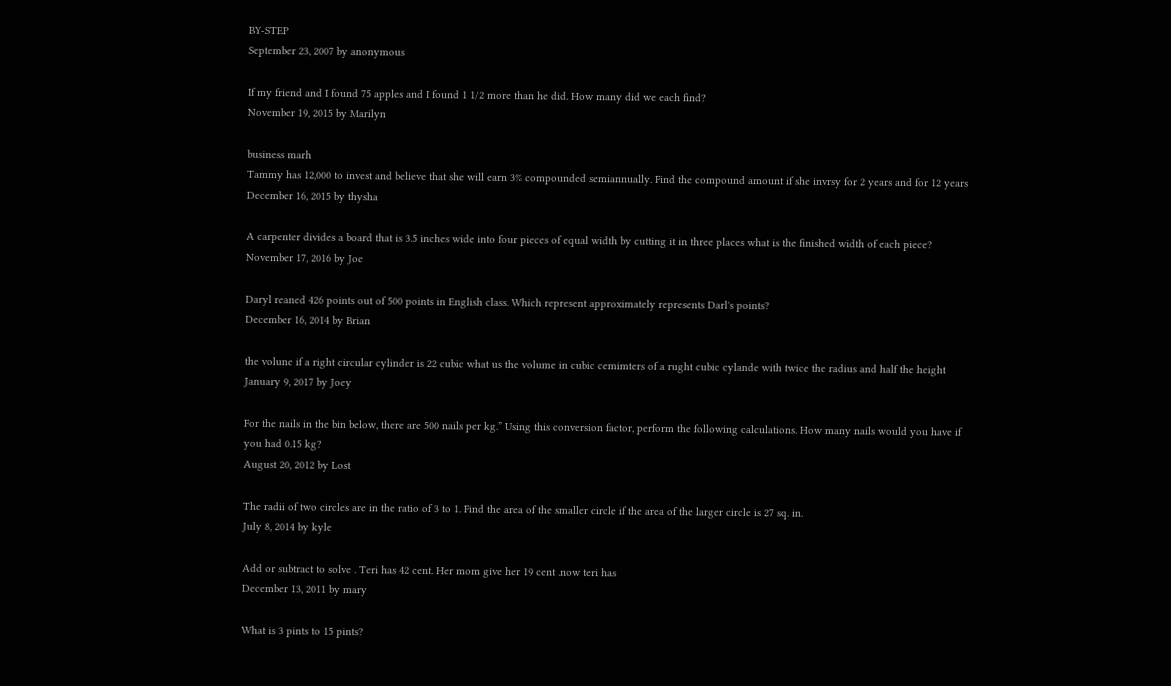BY-STEP
September 23, 2007 by anonymous

If my friend and I found 75 apples and I found 1 1/2 more than he did. How many did we each find?
November 19, 2015 by Marilyn

business marh
Tammy has 12,000 to invest and believe that she will earn 3% compounded semiannually. Find the compound amount if she invrsy for 2 years and for 12 years
December 16, 2015 by thysha

A carpenter divides a board that is 3.5 inches wide into four pieces of equal width by cutting it in three places what is the finished width of each piece?
November 17, 2016 by Joe

Daryl reaned 426 points out of 500 points in English class. Which represent approximately represents Darl's points?
December 16, 2014 by Brian

the volune if a right circular cylinder is 22 cubic what us the volume in cubic cemimters of a rught cubic cylande with twice the radius and half the height
January 9, 2017 by Joey

For the nails in the bin below, there are 500 nails per kg.” Using this conversion factor, perform the following calculations. How many nails would you have if you had 0.15 kg?
August 20, 2012 by Lost

The radii of two circles are in the ratio of 3 to 1. Find the area of the smaller circle if the area of the larger circle is 27 sq. in.
July 8, 2014 by kyle

Add or subtract to solve . Teri has 42 cent. Her mom give her 19 cent .now teri has
December 13, 2011 by mary

What is 3 pints to 15 pints?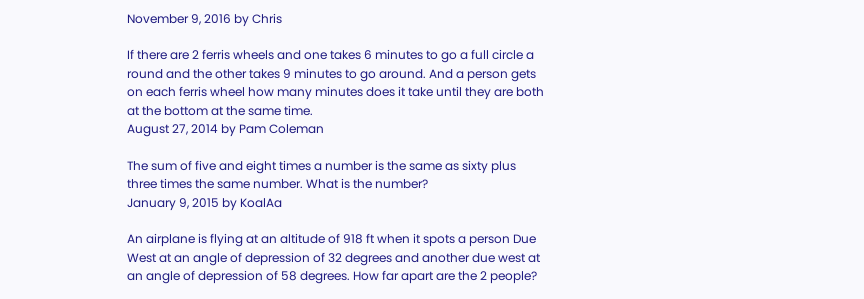November 9, 2016 by Chris

If there are 2 ferris wheels and one takes 6 minutes to go a full circle a round and the other takes 9 minutes to go around. And a person gets on each ferris wheel how many minutes does it take until they are both at the bottom at the same time.
August 27, 2014 by Pam Coleman

The sum of five and eight times a number is the same as sixty plus three times the same number. What is the number?
January 9, 2015 by KoalAa

An airplane is flying at an altitude of 918 ft when it spots a person Due West at an angle of depression of 32 degrees and another due west at an angle of depression of 58 degrees. How far apart are the 2 people?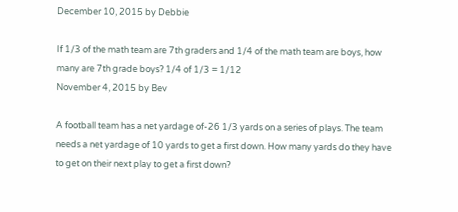December 10, 2015 by Debbie

If 1/3 of the math team are 7th graders and 1/4 of the math team are boys, how many are 7th grade boys? 1/4 of 1/3 = 1/12
November 4, 2015 by Bev

A football team has a net yardage of-26 1/3 yards on a series of plays. The team needs a net yardage of 10 yards to get a first down. How many yards do they have to get on their next play to get a first down?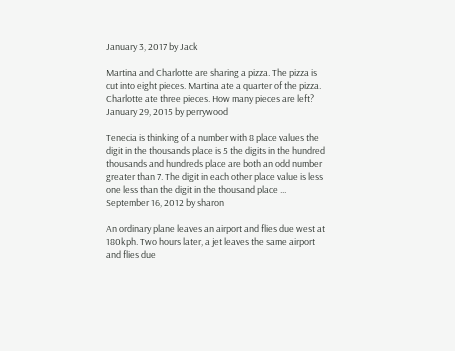January 3, 2017 by Jack

Martina and Charlotte are sharing a pizza. The pizza is cut into eight pieces. Martina ate a quarter of the pizza. Charlotte ate three pieces. How many pieces are left?
January 29, 2015 by perrywood

Tenecia is thinking of a number with 8 place values the digit in the thousands place is 5 the digits in the hundred thousands and hundreds place are both an odd number greater than 7. The digit in each other place value is less one less than the digit in the thousand place ...
September 16, 2012 by sharon

An ordinary plane leaves an airport and flies due west at 180kph. Two hours later, a jet leaves the same airport and flies due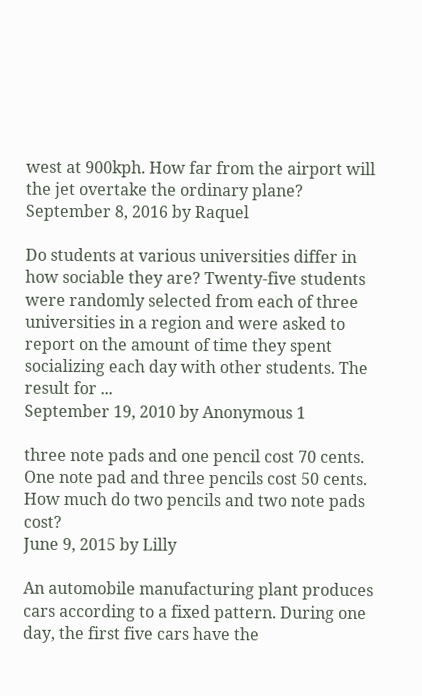west at 900kph. How far from the airport will the jet overtake the ordinary plane?
September 8, 2016 by Raquel

Do students at various universities differ in how sociable they are? Twenty-five students were randomly selected from each of three universities in a region and were asked to report on the amount of time they spent socializing each day with other students. The result for ...
September 19, 2010 by Anonymous 1

three note pads and one pencil cost 70 cents. One note pad and three pencils cost 50 cents. How much do two pencils and two note pads cost?
June 9, 2015 by Lilly

An automobile manufacturing plant produces cars according to a fixed pattern. During one day, the first five cars have the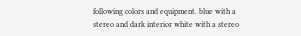following colors and equipment. blue with a stereo and dark interior white with a stereo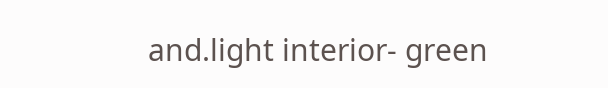and.light interior- green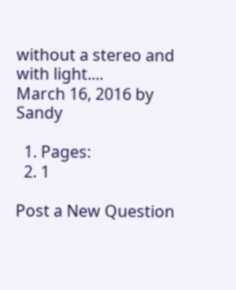without a stereo and with light....
March 16, 2016 by Sandy

  1. Pages:
  2. 1

Post a New Question